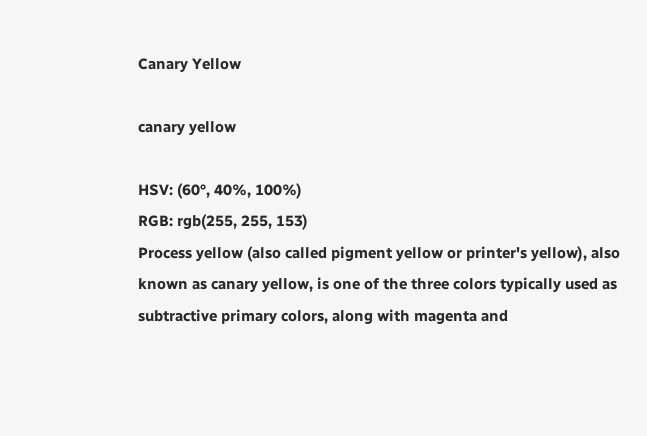Canary Yellow

canary yellow

HSV: (60°, 40%, 100%)
RGB: rgb(255, 255, 153)
Process yellow (also called pigment yellow or printer's yellow), also known as canary yellow, is one of the three colors typically used as subtractive primary colors, along with magenta and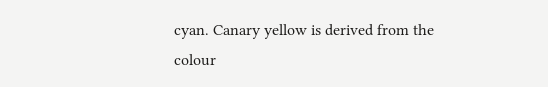cyan. Canary yellow is derived from the colour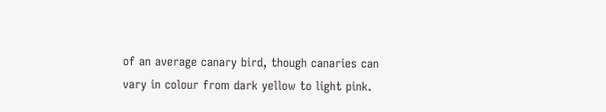of an average canary bird, though canaries can vary in colour from dark yellow to light pink.